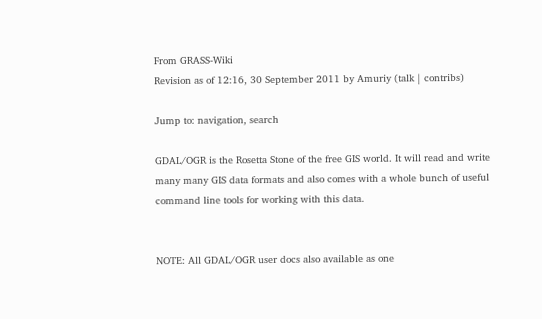From GRASS-Wiki
Revision as of 12:16, 30 September 2011 by Amuriy (talk | contribs)

Jump to: navigation, search

GDAL/OGR is the Rosetta Stone of the free GIS world. It will read and write many many GIS data formats and also comes with a whole bunch of useful command line tools for working with this data.


NOTE: All GDAL/OGR user docs also available as one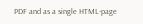PDF and as a single HTML-page